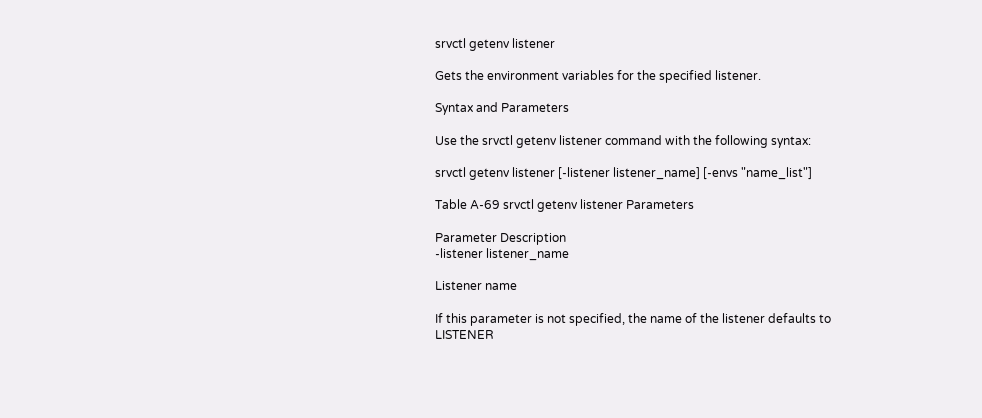srvctl getenv listener

Gets the environment variables for the specified listener.

Syntax and Parameters

Use the srvctl getenv listener command with the following syntax:

srvctl getenv listener [-listener listener_name] [-envs "name_list"]

Table A-69 srvctl getenv listener Parameters

Parameter Description
-listener listener_name

Listener name

If this parameter is not specified, the name of the listener defaults to LISTENER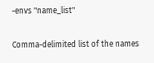-envs "name_list"

Comma-delimited list of the names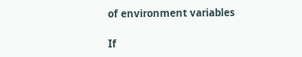of environment variables

If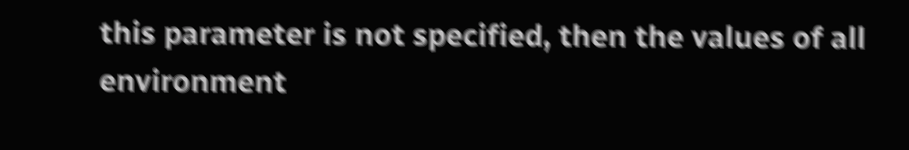this parameter is not specified, then the values of all environment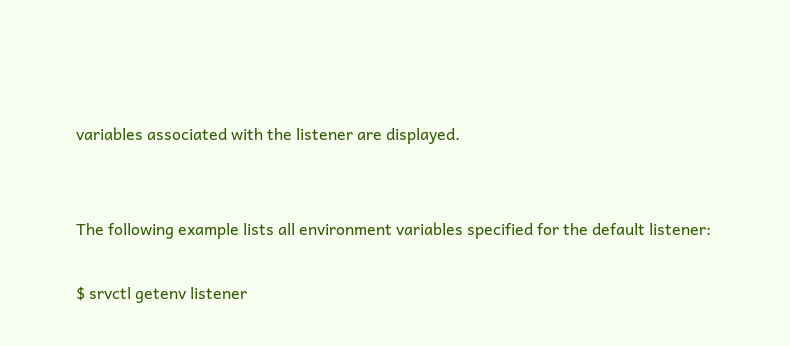variables associated with the listener are displayed.


The following example lists all environment variables specified for the default listener:

$ srvctl getenv listener